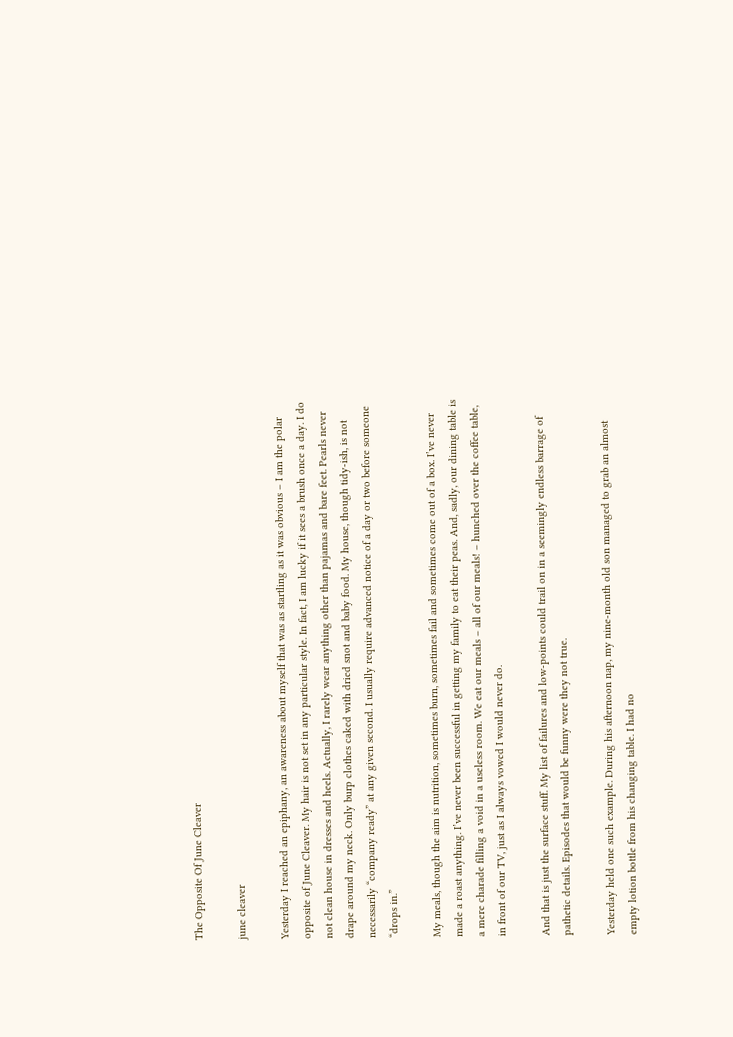The Opposite Of June Cleaver

june cleaver

Yesterday I reached an epiphany, an awareness about myself that was as startling as it was obvious – I am the polar opposite of June Cleaver. My hair is not set in any particular style. In fact, I am lucky if it sees a brush once a day. I do not clean house in dresses and heels. Actually, I rarely wear anything other than pajamas and bare feet. Pearls never drape around my neck. Only burp clothes caked with dried snot and baby food. My house, though tidy-ish, is not necessarily “company ready” at any given second. I usually require advanced notice of a day or two before someone “drops in.”

My meals, though the aim is nutrition, sometimes burn, sometimes fail and sometimes come out of a box. I’ve never made a roast anything. I’ve never been successful in getting my family to eat their peas. And, sadly, our dining table is a mere charade filling a void in a useless room. We eat our meals – all of our meals! – hunched over the coffee table, in front of our TV, just as I always vowed I would never do.

And that is just the surface stuff. My list of failures and low-points could trail on in a seemingly endless barrage of pathetic details. Episodes that would be funny were they not true.

Yesterday held one such example. During his afternoon nap, my nine-month old son managed to grab an almost empty lotion bottle from his changing table. I had no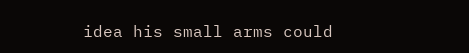idea his small arms could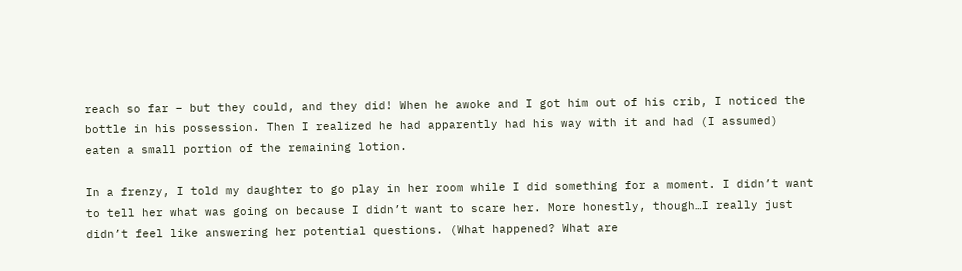reach so far – but they could, and they did! When he awoke and I got him out of his crib, I noticed the bottle in his possession. Then I realized he had apparently had his way with it and had (I assumed) eaten a small portion of the remaining lotion.

In a frenzy, I told my daughter to go play in her room while I did something for a moment. I didn’t want to tell her what was going on because I didn’t want to scare her. More honestly, though…I really just didn’t feel like answering her potential questions. (What happened? What are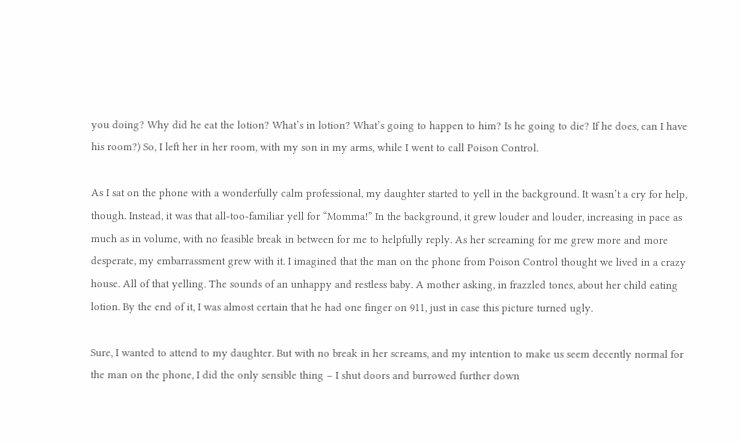you doing? Why did he eat the lotion? What’s in lotion? What’s going to happen to him? Is he going to die? If he does, can I have his room?) So, I left her in her room, with my son in my arms, while I went to call Poison Control.

As I sat on the phone with a wonderfully calm professional, my daughter started to yell in the background. It wasn’t a cry for help, though. Instead, it was that all-too-familiar yell for “Momma!” In the background, it grew louder and louder, increasing in pace as much as in volume, with no feasible break in between for me to helpfully reply. As her screaming for me grew more and more desperate, my embarrassment grew with it. I imagined that the man on the phone from Poison Control thought we lived in a crazy house. All of that yelling. The sounds of an unhappy and restless baby. A mother asking, in frazzled tones, about her child eating lotion. By the end of it, I was almost certain that he had one finger on 911, just in case this picture turned ugly.

Sure, I wanted to attend to my daughter. But with no break in her screams, and my intention to make us seem decently normal for the man on the phone, I did the only sensible thing – I shut doors and burrowed further down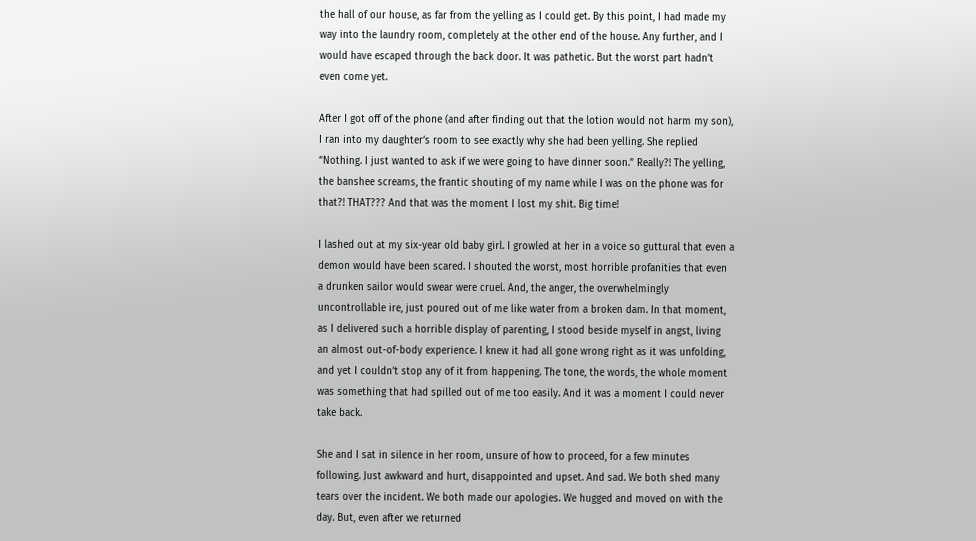the hall of our house, as far from the yelling as I could get. By this point, I had made my way into the laundry room, completely at the other end of the house. Any further, and I would have escaped through the back door. It was pathetic. But the worst part hadn’t even come yet.

After I got off of the phone (and after finding out that the lotion would not harm my son), I ran into my daughter’s room to see exactly why she had been yelling. She replied “Nothing. I just wanted to ask if we were going to have dinner soon.” Really?! The yelling, the banshee screams, the frantic shouting of my name while I was on the phone was for that?! THAT??? And that was the moment I lost my shit. Big time!

I lashed out at my six-year old baby girl. I growled at her in a voice so guttural that even a demon would have been scared. I shouted the worst, most horrible profanities that even a drunken sailor would swear were cruel. And, the anger, the overwhelmingly uncontrollable ire, just poured out of me like water from a broken dam. In that moment, as I delivered such a horrible display of parenting, I stood beside myself in angst, living an almost out-of-body experience. I knew it had all gone wrong right as it was unfolding, and yet I couldn’t stop any of it from happening. The tone, the words, the whole moment was something that had spilled out of me too easily. And it was a moment I could never take back.

She and I sat in silence in her room, unsure of how to proceed, for a few minutes following. Just awkward and hurt, disappointed and upset. And sad. We both shed many tears over the incident. We both made our apologies. We hugged and moved on with the day. But, even after we returned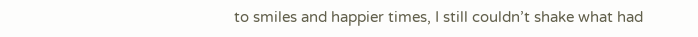to smiles and happier times, I still couldn’t shake what had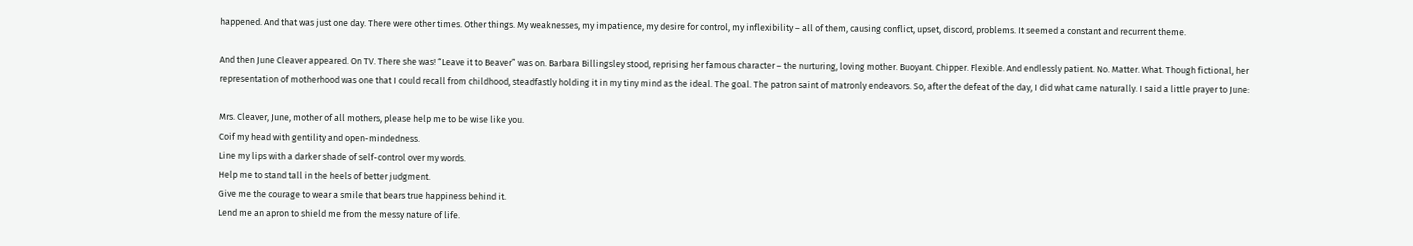happened. And that was just one day. There were other times. Other things. My weaknesses, my impatience, my desire for control, my inflexibility – all of them, causing conflict, upset, discord, problems. It seemed a constant and recurrent theme.

And then June Cleaver appeared. On TV. There she was! “Leave it to Beaver” was on. Barbara Billingsley stood, reprising her famous character – the nurturing, loving mother. Buoyant. Chipper. Flexible. And endlessly patient. No. Matter. What. Though fictional, her representation of motherhood was one that I could recall from childhood, steadfastly holding it in my tiny mind as the ideal. The goal. The patron saint of matronly endeavors. So, after the defeat of the day, I did what came naturally. I said a little prayer to June:

Mrs. Cleaver, June, mother of all mothers, please help me to be wise like you.
Coif my head with gentility and open-mindedness.
Line my lips with a darker shade of self-control over my words.
Help me to stand tall in the heels of better judgment.
Give me the courage to wear a smile that bears true happiness behind it.
Lend me an apron to shield me from the messy nature of life.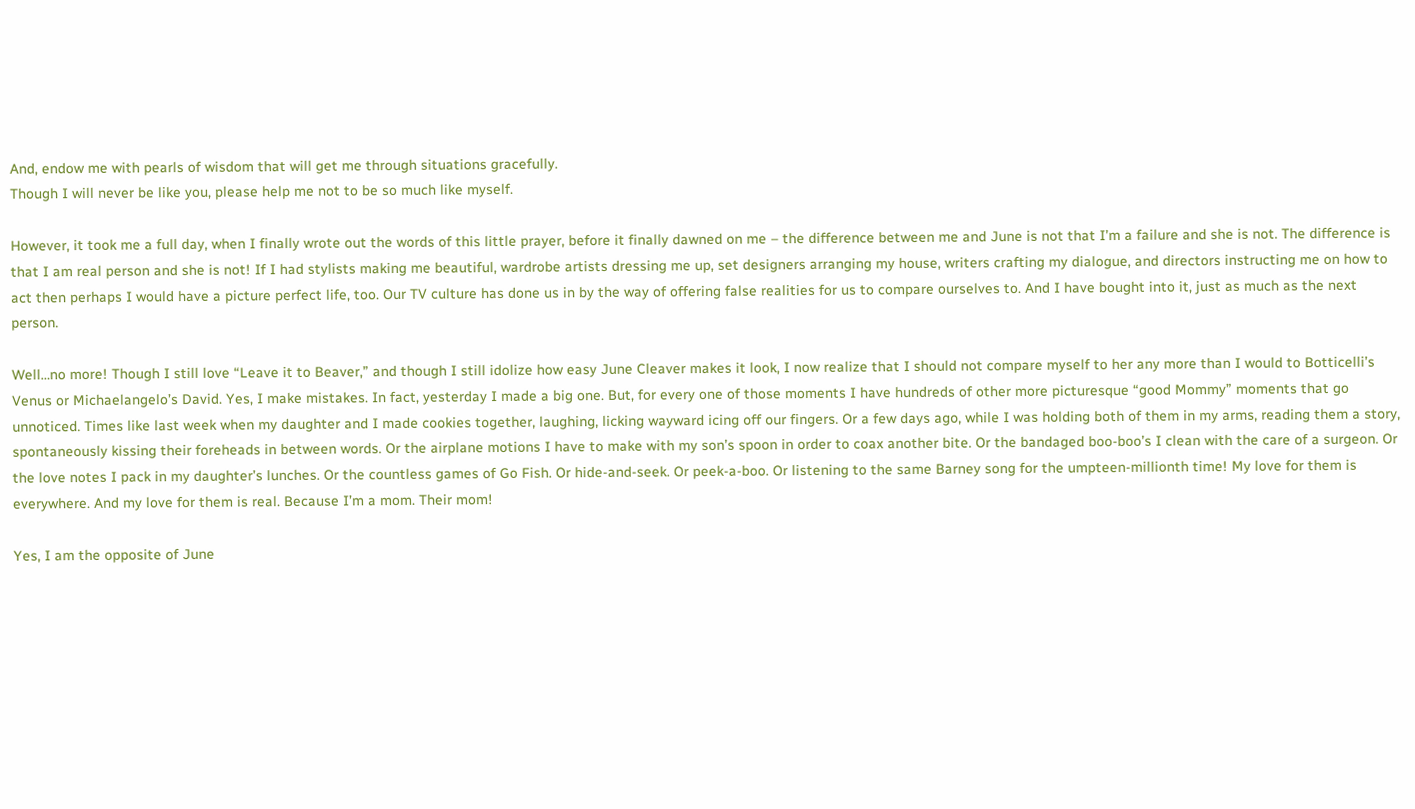And, endow me with pearls of wisdom that will get me through situations gracefully.
Though I will never be like you, please help me not to be so much like myself.

However, it took me a full day, when I finally wrote out the words of this little prayer, before it finally dawned on me – the difference between me and June is not that I’m a failure and she is not. The difference is that I am real person and she is not! If I had stylists making me beautiful, wardrobe artists dressing me up, set designers arranging my house, writers crafting my dialogue, and directors instructing me on how to act then perhaps I would have a picture perfect life, too. Our TV culture has done us in by the way of offering false realities for us to compare ourselves to. And I have bought into it, just as much as the next person.

Well…no more! Though I still love “Leave it to Beaver,” and though I still idolize how easy June Cleaver makes it look, I now realize that I should not compare myself to her any more than I would to Botticelli’s Venus or Michaelangelo’s David. Yes, I make mistakes. In fact, yesterday I made a big one. But, for every one of those moments I have hundreds of other more picturesque “good Mommy” moments that go unnoticed. Times like last week when my daughter and I made cookies together, laughing, licking wayward icing off our fingers. Or a few days ago, while I was holding both of them in my arms, reading them a story, spontaneously kissing their foreheads in between words. Or the airplane motions I have to make with my son’s spoon in order to coax another bite. Or the bandaged boo-boo’s I clean with the care of a surgeon. Or the love notes I pack in my daughter’s lunches. Or the countless games of Go Fish. Or hide-and-seek. Or peek-a-boo. Or listening to the same Barney song for the umpteen-millionth time! My love for them is everywhere. And my love for them is real. Because I’m a mom. Their mom!

Yes, I am the opposite of June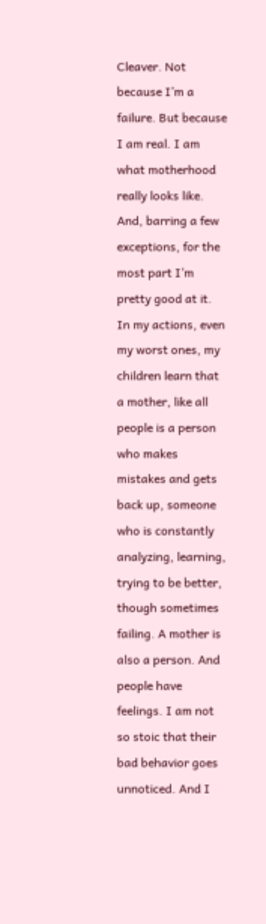Cleaver. Not because I’m a failure. But because I am real. I am what motherhood really looks like. And, barring a few exceptions, for the most part I’m pretty good at it. In my actions, even my worst ones, my children learn that a mother, like all people is a person who makes mistakes and gets back up, someone who is constantly analyzing, learning, trying to be better, though sometimes failing. A mother is also a person. And people have feelings. I am not so stoic that their bad behavior goes unnoticed. And I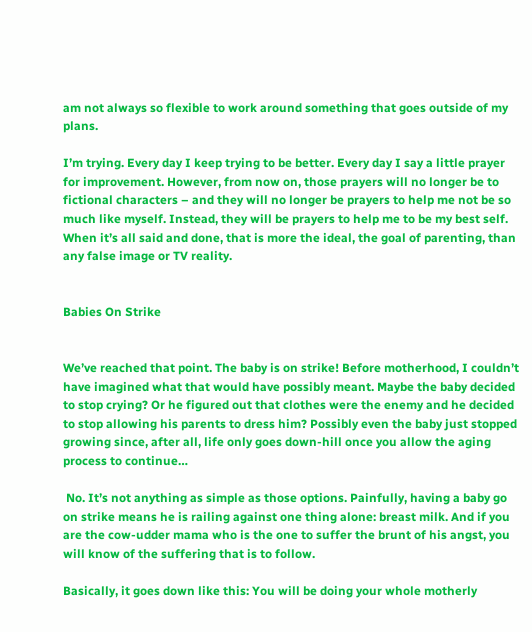am not always so flexible to work around something that goes outside of my plans.

I’m trying. Every day I keep trying to be better. Every day I say a little prayer for improvement. However, from now on, those prayers will no longer be to fictional characters – and they will no longer be prayers to help me not be so much like myself. Instead, they will be prayers to help me to be my best self. When it’s all said and done, that is more the ideal, the goal of parenting, than any false image or TV reality.


Babies On Strike


We’ve reached that point. The baby is on strike! Before motherhood, I couldn’t have imagined what that would have possibly meant. Maybe the baby decided to stop crying? Or he figured out that clothes were the enemy and he decided to stop allowing his parents to dress him? Possibly even the baby just stopped growing since, after all, life only goes down-hill once you allow the aging process to continue…

 No. It’s not anything as simple as those options. Painfully, having a baby go on strike means he is railing against one thing alone: breast milk. And if you are the cow-udder mama who is the one to suffer the brunt of his angst, you will know of the suffering that is to follow.

Basically, it goes down like this: You will be doing your whole motherly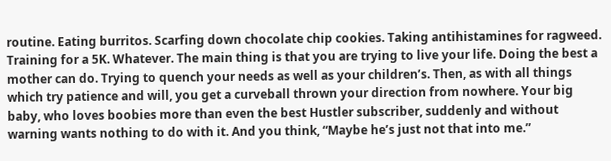routine. Eating burritos. Scarfing down chocolate chip cookies. Taking antihistamines for ragweed. Training for a 5K. Whatever. The main thing is that you are trying to live your life. Doing the best a mother can do. Trying to quench your needs as well as your children’s. Then, as with all things which try patience and will, you get a curveball thrown your direction from nowhere. Your big baby, who loves boobies more than even the best Hustler subscriber, suddenly and without warning wants nothing to do with it. And you think, “Maybe he’s just not that into me.”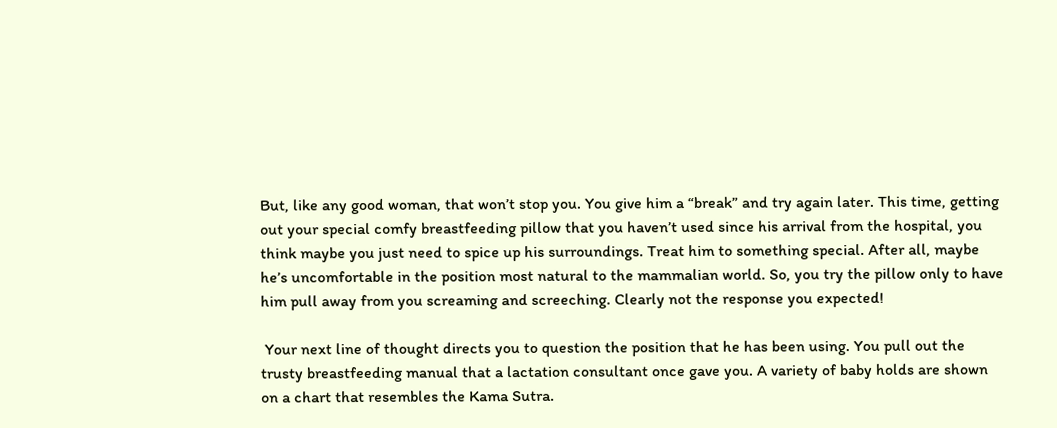But, like any good woman, that won’t stop you. You give him a “break” and try again later. This time, getting out your special comfy breastfeeding pillow that you haven’t used since his arrival from the hospital, you think maybe you just need to spice up his surroundings. Treat him to something special. After all, maybe he’s uncomfortable in the position most natural to the mammalian world. So, you try the pillow only to have him pull away from you screaming and screeching. Clearly not the response you expected!

 Your next line of thought directs you to question the position that he has been using. You pull out the trusty breastfeeding manual that a lactation consultant once gave you. A variety of baby holds are shown on a chart that resembles the Kama Sutra.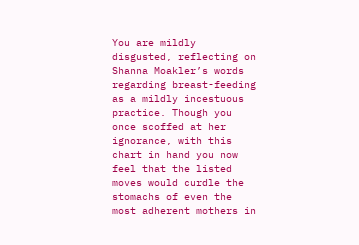You are mildly disgusted, reflecting on Shanna Moakler’s words regarding breast-feeding as a mildly incestuous practice. Though you once scoffed at her ignorance, with this chart in hand you now feel that the listed moves would curdle the stomachs of even the most adherent mothers in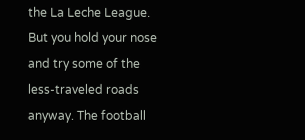the La Leche League. But you hold your nose and try some of the less-traveled roads anyway. The football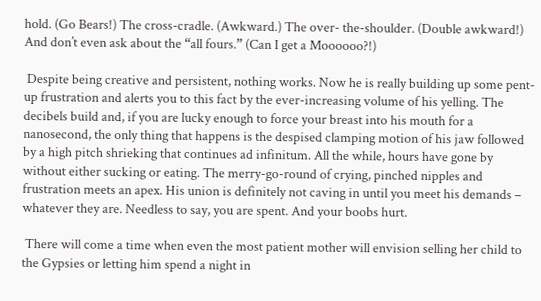hold. (Go Bears!) The cross-cradle. (Awkward.) The over- the-shoulder. (Double awkward!) And don’t even ask about the “all fours.” (Can I get a Moooooo?!)

 Despite being creative and persistent, nothing works. Now he is really building up some pent-up frustration and alerts you to this fact by the ever-increasing volume of his yelling. The decibels build and, if you are lucky enough to force your breast into his mouth for a nanosecond, the only thing that happens is the despised clamping motion of his jaw followed by a high pitch shrieking that continues ad infinitum. All the while, hours have gone by without either sucking or eating. The merry-go-round of crying, pinched nipples and frustration meets an apex. His union is definitely not caving in until you meet his demands – whatever they are. Needless to say, you are spent. And your boobs hurt.

 There will come a time when even the most patient mother will envision selling her child to the Gypsies or letting him spend a night in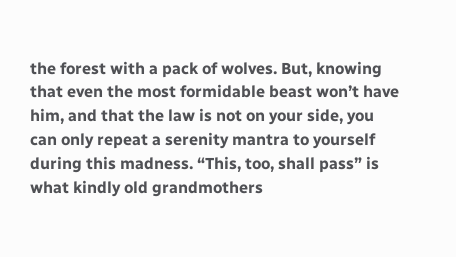the forest with a pack of wolves. But, knowing that even the most formidable beast won’t have him, and that the law is not on your side, you can only repeat a serenity mantra to yourself during this madness. “This, too, shall pass” is what kindly old grandmothers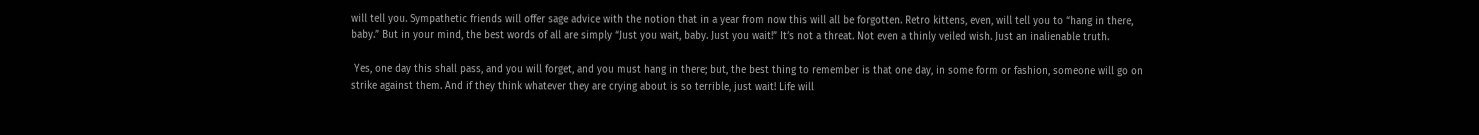will tell you. Sympathetic friends will offer sage advice with the notion that in a year from now this will all be forgotten. Retro kittens, even, will tell you to “hang in there, baby.” But in your mind, the best words of all are simply “Just you wait, baby. Just you wait!” It’s not a threat. Not even a thinly veiled wish. Just an inalienable truth.

 Yes, one day this shall pass, and you will forget, and you must hang in there; but, the best thing to remember is that one day, in some form or fashion, someone will go on strike against them. And if they think whatever they are crying about is so terrible, just wait! Life will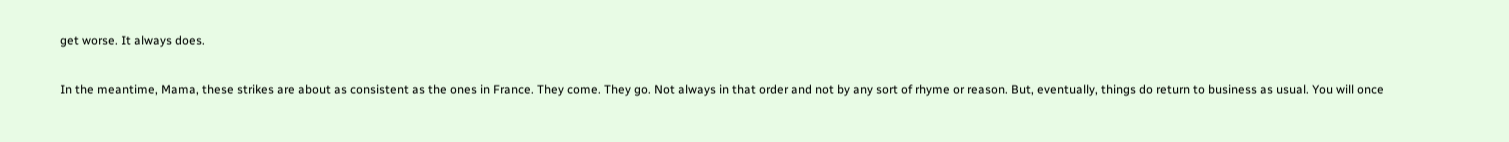get worse. It always does.

In the meantime, Mama, these strikes are about as consistent as the ones in France. They come. They go. Not always in that order and not by any sort of rhyme or reason. But, eventually, things do return to business as usual. You will once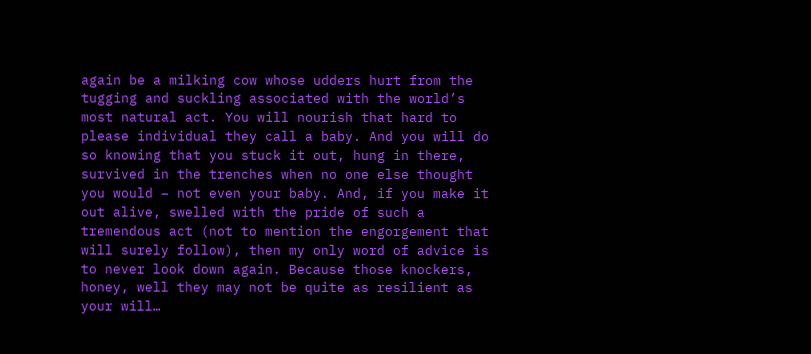again be a milking cow whose udders hurt from the tugging and suckling associated with the world’s most natural act. You will nourish that hard to please individual they call a baby. And you will do so knowing that you stuck it out, hung in there, survived in the trenches when no one else thought you would – not even your baby. And, if you make it out alive, swelled with the pride of such a tremendous act (not to mention the engorgement that will surely follow), then my only word of advice is to never look down again. Because those knockers, honey, well they may not be quite as resilient as your will…